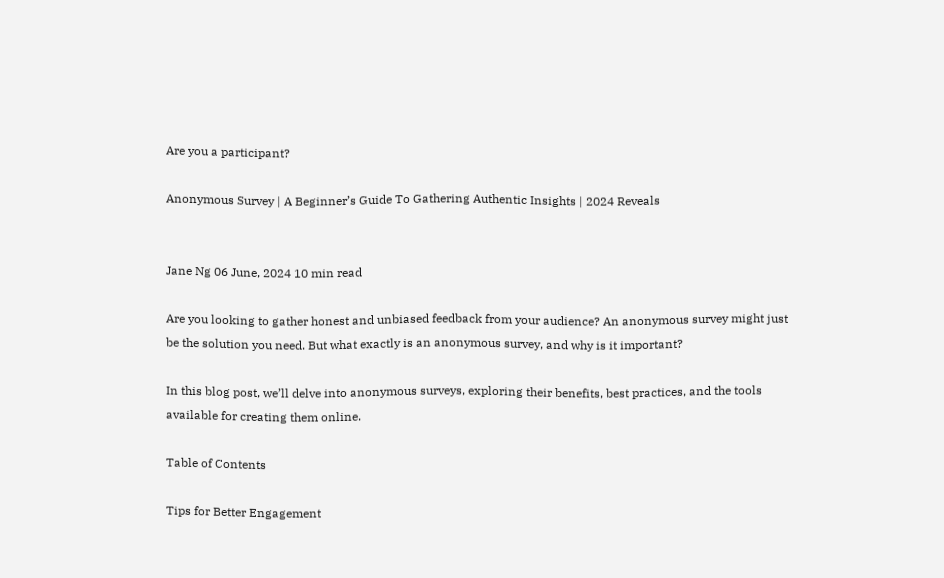Are you a participant?

Anonymous Survey | A Beginner’s Guide To Gathering Authentic Insights | 2024 Reveals


Jane Ng 06 June, 2024 10 min read

Are you looking to gather honest and unbiased feedback from your audience? An anonymous survey might just be the solution you need. But what exactly is an anonymous survey, and why is it important?

In this blog post, we’ll delve into anonymous surveys, exploring their benefits, best practices, and the tools available for creating them online.

Table of Contents

Tips for Better Engagement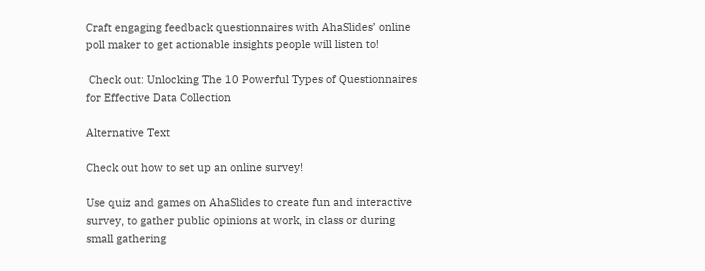Craft engaging feedback questionnaires with AhaSlides’ online poll maker to get actionable insights people will listen to!

 Check out: Unlocking The 10 Powerful Types of Questionnaires for Effective Data Collection

Alternative Text

Check out how to set up an online survey!

Use quiz and games on AhaSlides to create fun and interactive survey, to gather public opinions at work, in class or during small gathering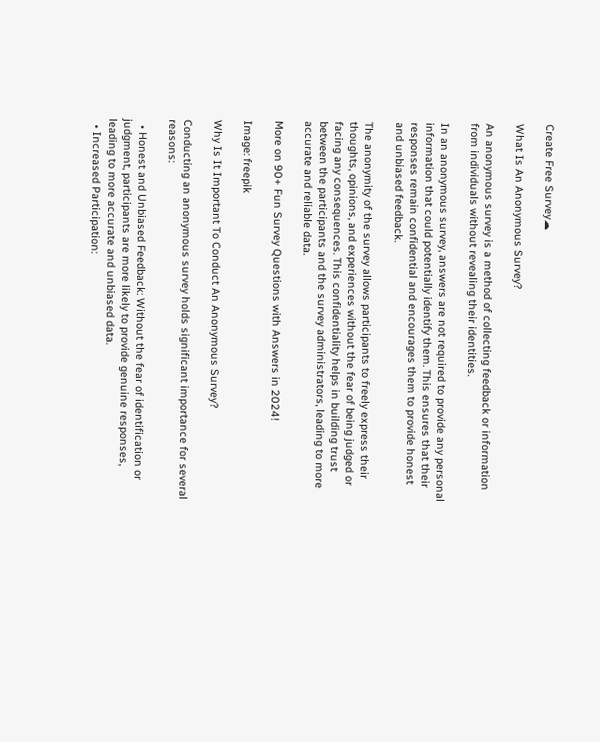Create Free Survey☁

What Is An Anonymous Survey?

An anonymous survey is a method of collecting feedback or information from individuals without revealing their identities.

In an anonymous survey, answers are not required to provide any personal information that could potentially identify them. This ensures that their responses remain confidential and encourages them to provide honest and unbiased feedback.

The anonymity of the survey allows participants to freely express their thoughts, opinions, and experiences without the fear of being judged or facing any consequences. This confidentiality helps in building trust between the participants and the survey administrators, leading to more accurate and reliable data.

More on 90+ Fun Survey Questions with Answers in 2024!

Image: freepik

Why Is It Important To Conduct An Anonymous Survey?

Conducting an anonymous survey holds significant importance for several reasons:

  • Honest and Unbiased Feedback: Without the fear of identification or judgment, participants are more likely to provide genuine responses, leading to more accurate and unbiased data.
  • Increased Participation: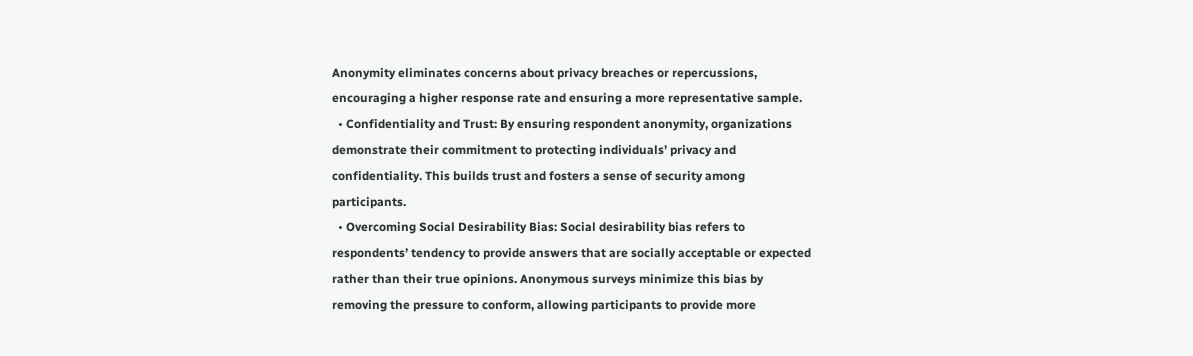Anonymity eliminates concerns about privacy breaches or repercussions, encouraging a higher response rate and ensuring a more representative sample.
  • Confidentiality and Trust: By ensuring respondent anonymity, organizations demonstrate their commitment to protecting individuals’ privacy and confidentiality. This builds trust and fosters a sense of security among participants.
  • Overcoming Social Desirability Bias: Social desirability bias refers to respondents’ tendency to provide answers that are socially acceptable or expected rather than their true opinions. Anonymous surveys minimize this bias by removing the pressure to conform, allowing participants to provide more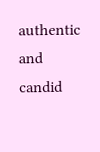authentic and candid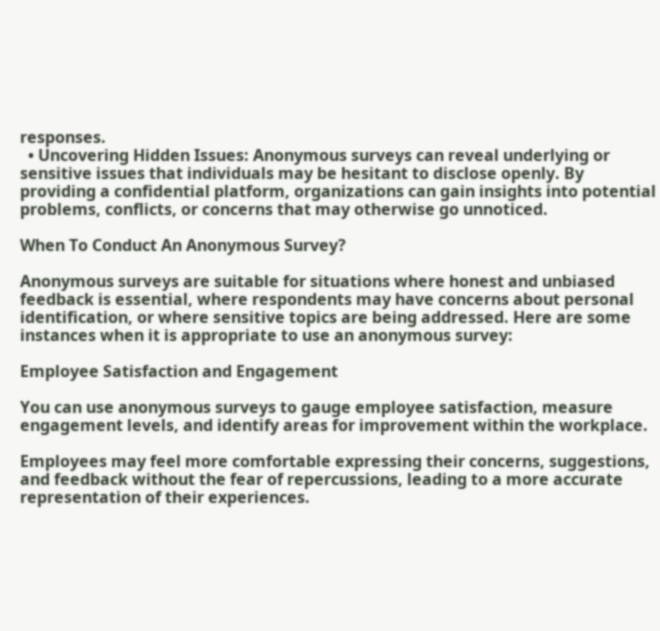responses.
  • Uncovering Hidden Issues: Anonymous surveys can reveal underlying or sensitive issues that individuals may be hesitant to disclose openly. By providing a confidential platform, organizations can gain insights into potential problems, conflicts, or concerns that may otherwise go unnoticed.

When To Conduct An Anonymous Survey?

Anonymous surveys are suitable for situations where honest and unbiased feedback is essential, where respondents may have concerns about personal identification, or where sensitive topics are being addressed. Here are some instances when it is appropriate to use an anonymous survey:

Employee Satisfaction and Engagement

You can use anonymous surveys to gauge employee satisfaction, measure engagement levels, and identify areas for improvement within the workplace.

Employees may feel more comfortable expressing their concerns, suggestions, and feedback without the fear of repercussions, leading to a more accurate representation of their experiences.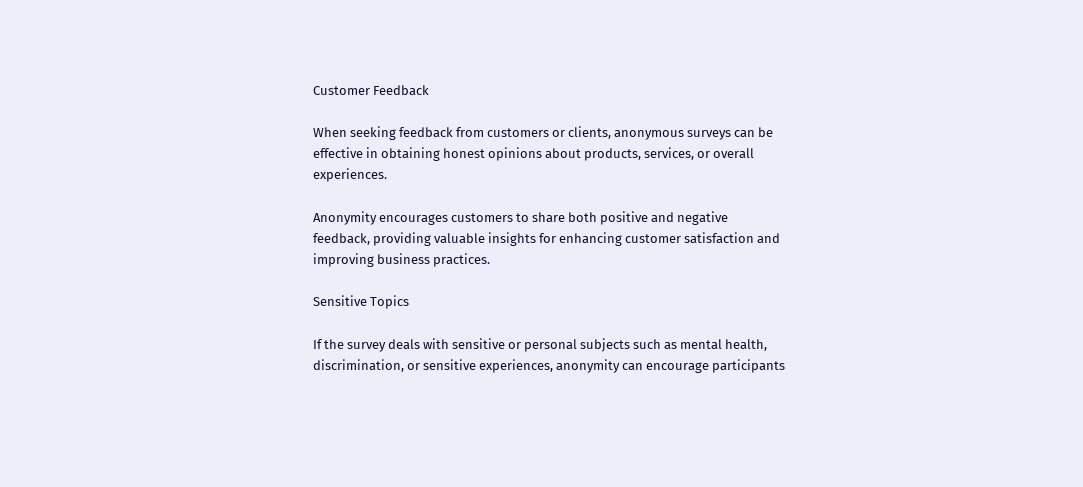Customer Feedback

When seeking feedback from customers or clients, anonymous surveys can be effective in obtaining honest opinions about products, services, or overall experiences.

Anonymity encourages customers to share both positive and negative feedback, providing valuable insights for enhancing customer satisfaction and improving business practices.

Sensitive Topics

If the survey deals with sensitive or personal subjects such as mental health, discrimination, or sensitive experiences, anonymity can encourage participants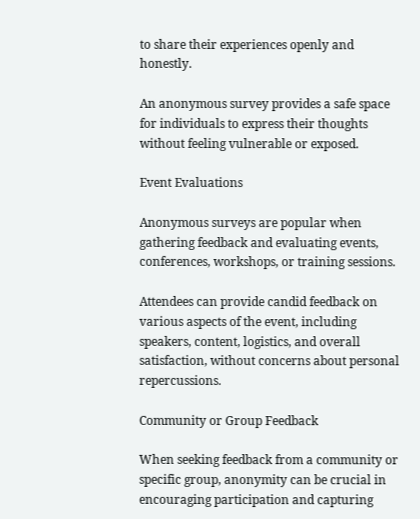to share their experiences openly and honestly.

An anonymous survey provides a safe space for individuals to express their thoughts without feeling vulnerable or exposed.

Event Evaluations

Anonymous surveys are popular when gathering feedback and evaluating events, conferences, workshops, or training sessions.

Attendees can provide candid feedback on various aspects of the event, including speakers, content, logistics, and overall satisfaction, without concerns about personal repercussions.

Community or Group Feedback

When seeking feedback from a community or specific group, anonymity can be crucial in encouraging participation and capturing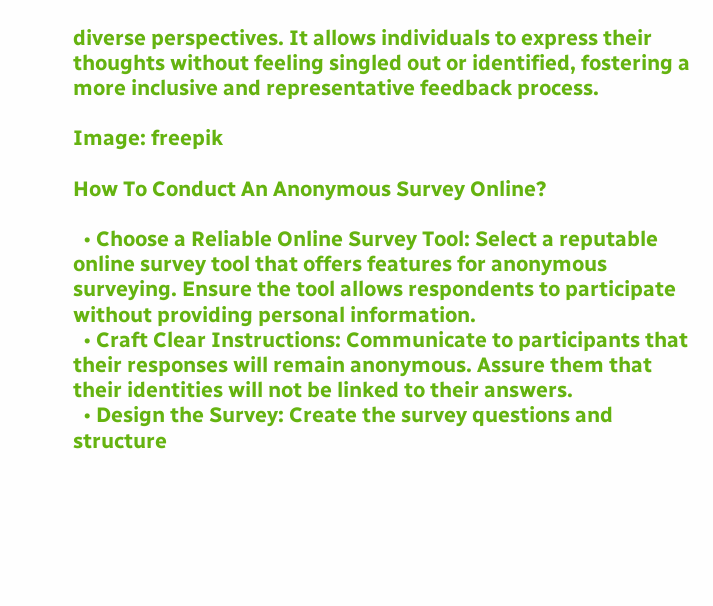diverse perspectives. It allows individuals to express their thoughts without feeling singled out or identified, fostering a more inclusive and representative feedback process.

Image: freepik

How To Conduct An Anonymous Survey Online?

  • Choose a Reliable Online Survey Tool: Select a reputable online survey tool that offers features for anonymous surveying. Ensure the tool allows respondents to participate without providing personal information.
  • Craft Clear Instructions: Communicate to participants that their responses will remain anonymous. Assure them that their identities will not be linked to their answers.
  • Design the Survey: Create the survey questions and structure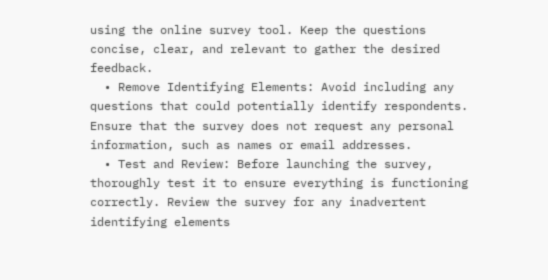using the online survey tool. Keep the questions concise, clear, and relevant to gather the desired feedback.
  • Remove Identifying Elements: Avoid including any questions that could potentially identify respondents. Ensure that the survey does not request any personal information, such as names or email addresses.
  • Test and Review: Before launching the survey, thoroughly test it to ensure everything is functioning correctly. Review the survey for any inadvertent identifying elements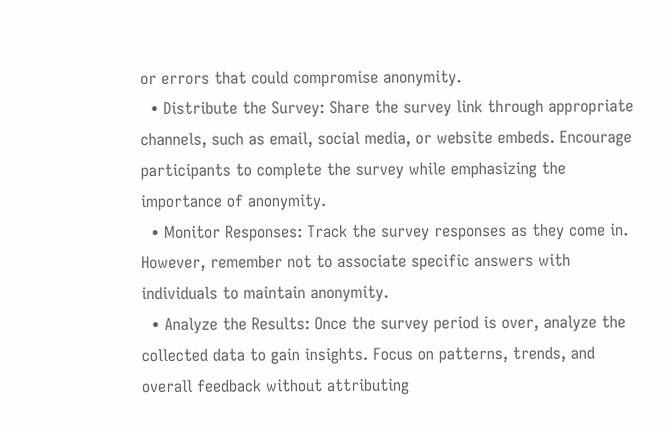or errors that could compromise anonymity.
  • Distribute the Survey: Share the survey link through appropriate channels, such as email, social media, or website embeds. Encourage participants to complete the survey while emphasizing the importance of anonymity.
  • Monitor Responses: Track the survey responses as they come in. However, remember not to associate specific answers with individuals to maintain anonymity.
  • Analyze the Results: Once the survey period is over, analyze the collected data to gain insights. Focus on patterns, trends, and overall feedback without attributing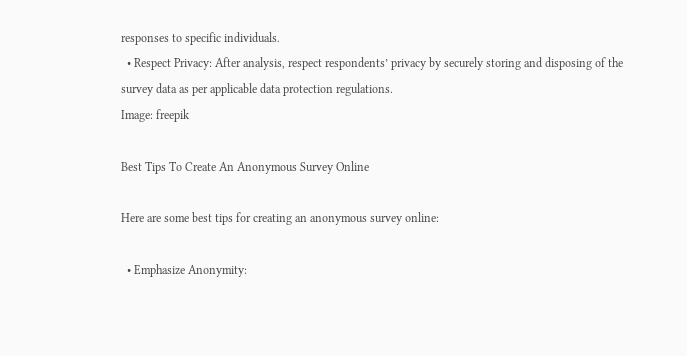responses to specific individuals.
  • Respect Privacy: After analysis, respect respondents’ privacy by securely storing and disposing of the survey data as per applicable data protection regulations.
Image: freepik

Best Tips To Create An Anonymous Survey Online

Here are some best tips for creating an anonymous survey online:

  • Emphasize Anonymity: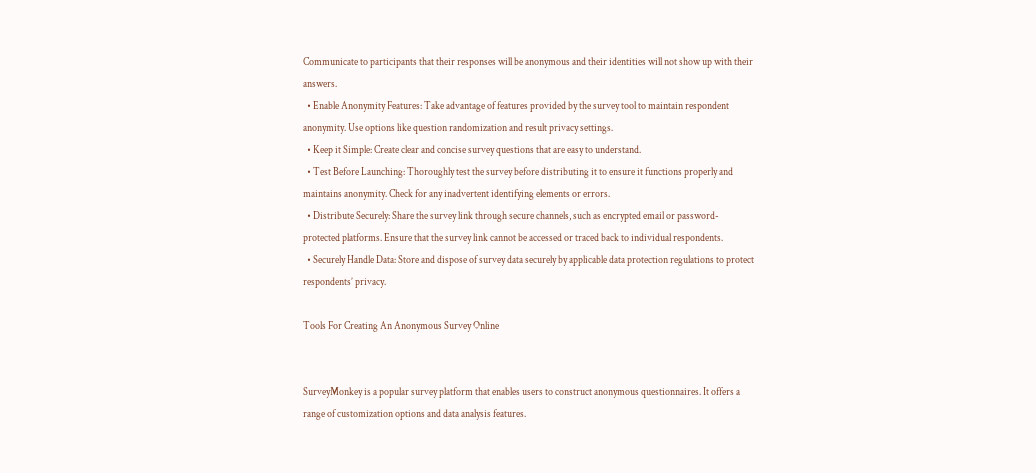Communicate to participants that their responses will be anonymous and their identities will not show up with their answers.
  • Enable Anonymity Features: Take advantage of features provided by the survey tool to maintain respondent anonymity. Use options like question randomization and result privacy settings.
  • Keep it Simple: Create clear and concise survey questions that are easy to understand.
  • Test Before Launching: Thoroughly test the survey before distributing it to ensure it functions properly and maintains anonymity. Check for any inadvertent identifying elements or errors.
  • Distribute Securely: Share the survey link through secure channels, such as encrypted email or password-protected platforms. Ensure that the survey link cannot be accessed or traced back to individual respondents.
  • Securely Handle Data: Store and dispose of survey data securely by applicable data protection regulations to protect respondents’ privacy.

Tools For Creating An Anonymous Survey Online


SurveyMonkey is a popular survey platform that enables users to construct anonymous questionnaires. It offers a range of customization options and data analysis features.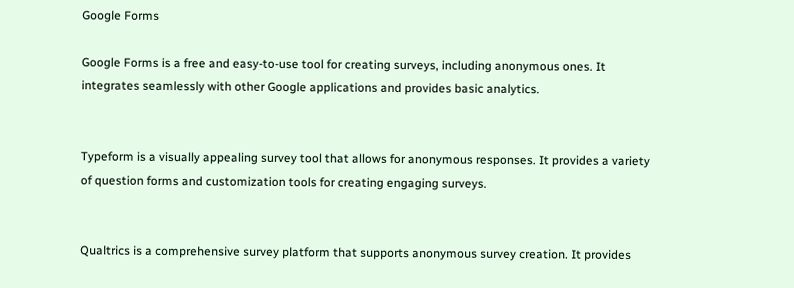Google Forms

Google Forms is a free and easy-to-use tool for creating surveys, including anonymous ones. It integrates seamlessly with other Google applications and provides basic analytics.


Typeform is a visually appealing survey tool that allows for anonymous responses. It provides a variety of question forms and customization tools for creating engaging surveys.


Qualtrics is a comprehensive survey platform that supports anonymous survey creation. It provides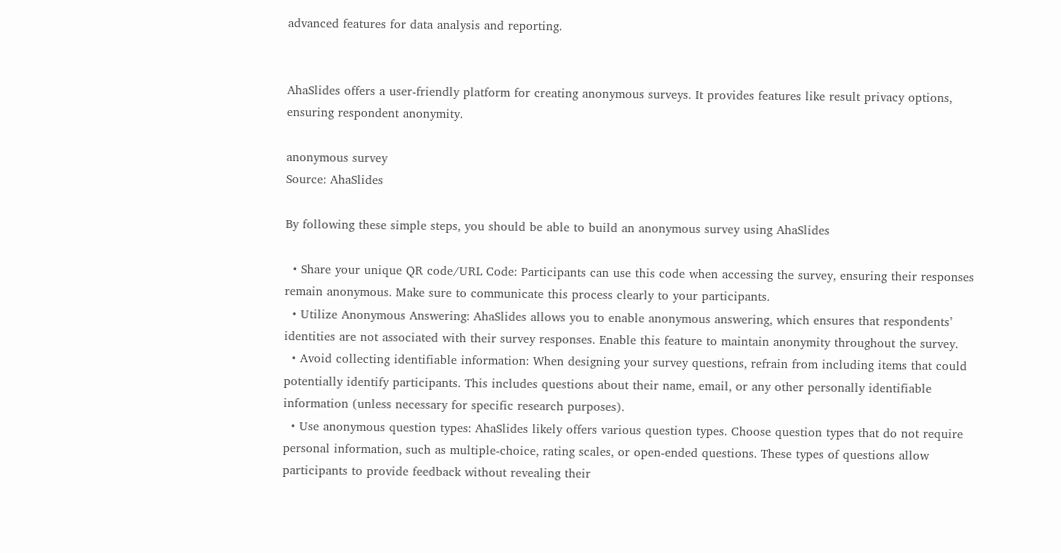advanced features for data analysis and reporting.


AhaSlides offers a user-friendly platform for creating anonymous surveys. It provides features like result privacy options, ensuring respondent anonymity.

anonymous survey
Source: AhaSlides

By following these simple steps, you should be able to build an anonymous survey using AhaSlides

  • Share your unique QR code/URL Code: Participants can use this code when accessing the survey, ensuring their responses remain anonymous. Make sure to communicate this process clearly to your participants.
  • Utilize Anonymous Answering: AhaSlides allows you to enable anonymous answering, which ensures that respondents’ identities are not associated with their survey responses. Enable this feature to maintain anonymity throughout the survey.
  • Avoid collecting identifiable information: When designing your survey questions, refrain from including items that could potentially identify participants. This includes questions about their name, email, or any other personally identifiable information (unless necessary for specific research purposes).
  • Use anonymous question types: AhaSlides likely offers various question types. Choose question types that do not require personal information, such as multiple-choice, rating scales, or open-ended questions. These types of questions allow participants to provide feedback without revealing their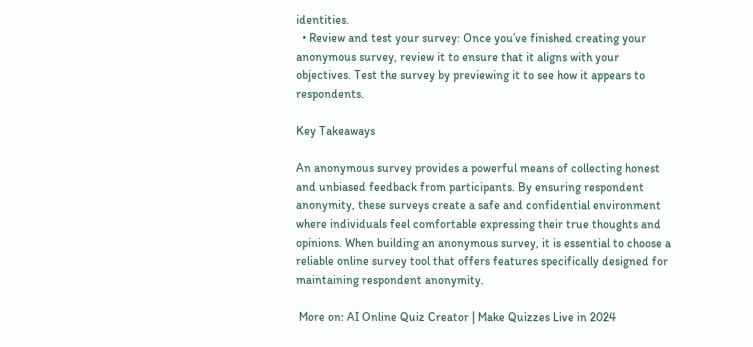identities.
  • Review and test your survey: Once you’ve finished creating your anonymous survey, review it to ensure that it aligns with your objectives. Test the survey by previewing it to see how it appears to respondents.

Key Takeaways

An anonymous survey provides a powerful means of collecting honest and unbiased feedback from participants. By ensuring respondent anonymity, these surveys create a safe and confidential environment where individuals feel comfortable expressing their true thoughts and opinions. When building an anonymous survey, it is essential to choose a reliable online survey tool that offers features specifically designed for maintaining respondent anonymity.

 More on: AI Online Quiz Creator | Make Quizzes Live in 2024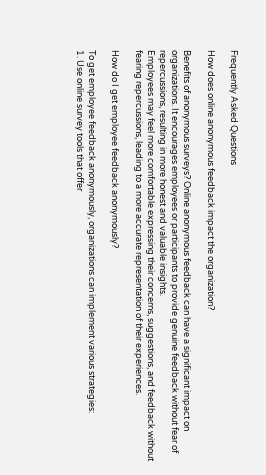Frequently Asked Questions

How does online anonymous feedback impact the organization?

Benefits of anonymous surveys? Online anonymous feedback can have a significant impact on organizations. It encourages employees or participants to provide genuine feedback without fear of repercussions, resulting in more honest and valuable insights.
Employees may feel more comfortable expressing their concerns, suggestions, and feedback without fearing repercussions, leading to a more accurate representation of their experiences.

How do I get employee feedback anonymously?

To get employee feedback anonymously, organizations can implement various strategies:
1. Use online survey tools that offer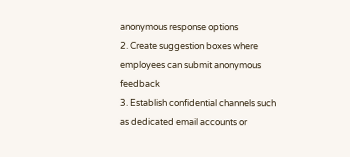anonymous response options
2. Create suggestion boxes where employees can submit anonymous feedback
3. Establish confidential channels such as dedicated email accounts or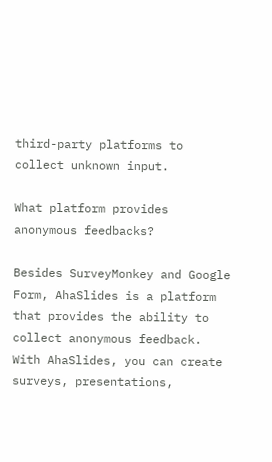third-party platforms to collect unknown input.

What platform provides anonymous feedbacks?

Besides SurveyMonkey and Google Form, AhaSlides is a platform that provides the ability to collect anonymous feedback. With AhaSlides, you can create surveys, presentations,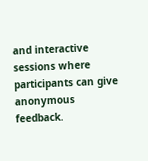and interactive sessions where participants can give anonymous feedback.